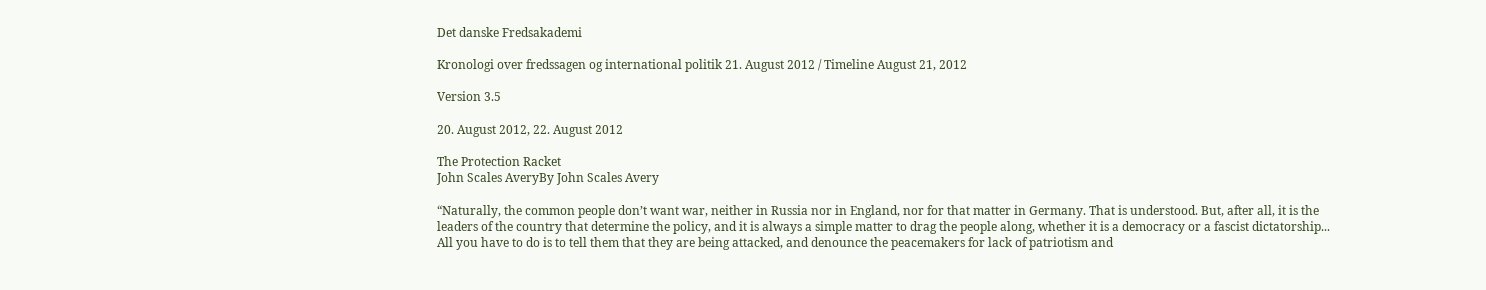Det danske Fredsakademi

Kronologi over fredssagen og international politik 21. August 2012 / Timeline August 21, 2012

Version 3.5

20. August 2012, 22. August 2012

The Protection Racket
John Scales AveryBy John Scales Avery

“Naturally, the common people don’t want war, neither in Russia nor in England, nor for that matter in Germany. That is understood. But, after all, it is the leaders of the country that determine the policy, and it is always a simple matter to drag the people along, whether it is a democracy or a fascist dictatorship... All you have to do is to tell them that they are being attacked, and denounce the peacemakers for lack of patriotism and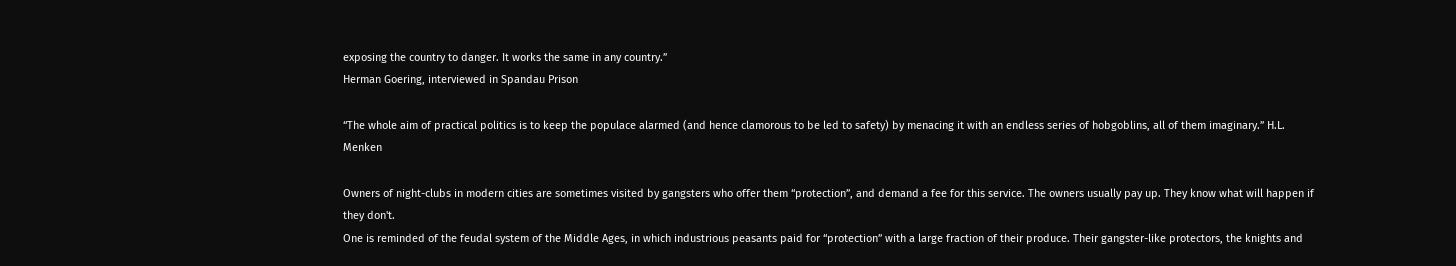exposing the country to danger. It works the same in any country.”
Herman Goering, interviewed in Spandau Prison

“The whole aim of practical politics is to keep the populace alarmed (and hence clamorous to be led to safety) by menacing it with an endless series of hobgoblins, all of them imaginary.” H.L. Menken

Owners of night-clubs in modern cities are sometimes visited by gangsters who offer them “protection”, and demand a fee for this service. The owners usually pay up. They know what will happen if they don't.
One is reminded of the feudal system of the Middle Ages, in which industrious peasants paid for “protection” with a large fraction of their produce. Their gangster-like protectors, the knights and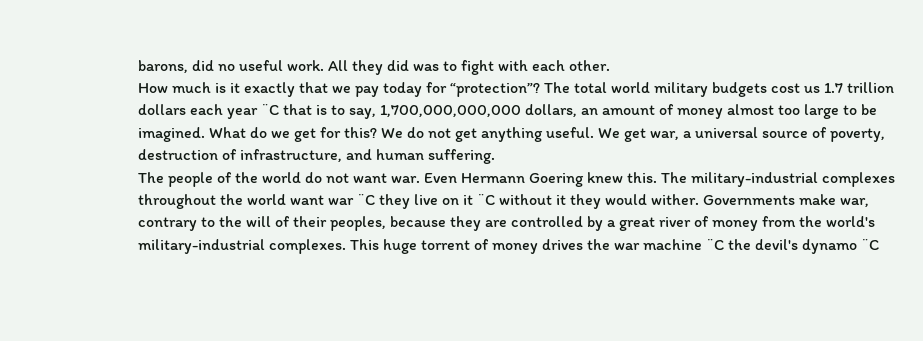barons, did no useful work. All they did was to fight with each other.
How much is it exactly that we pay today for “protection”? The total world military budgets cost us 1.7 trillion dollars each year ¨C that is to say, 1,700,000,000,000 dollars, an amount of money almost too large to be imagined. What do we get for this? We do not get anything useful. We get war, a universal source of poverty, destruction of infrastructure, and human suffering.
The people of the world do not want war. Even Hermann Goering knew this. The military-industrial complexes throughout the world want war ¨C they live on it ¨C without it they would wither. Governments make war, contrary to the will of their peoples, because they are controlled by a great river of money from the world's military-industrial complexes. This huge torrent of money drives the war machine ¨C the devil's dynamo ¨C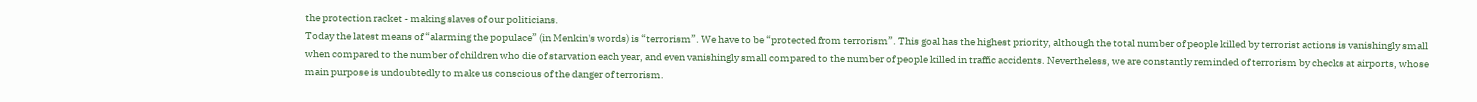the protection racket - making slaves of our politicians.
Today the latest means of “alarming the populace” (in Menkin's words) is “terrorism”. We have to be “protected from terrorism”. This goal has the highest priority, although the total number of people killed by terrorist actions is vanishingly small when compared to the number of children who die of starvation each year, and even vanishingly small compared to the number of people killed in traffic accidents. Nevertheless, we are constantly reminded of terrorism by checks at airports, whose main purpose is undoubtedly to make us conscious of the danger of terrorism.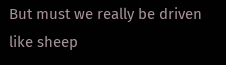But must we really be driven like sheep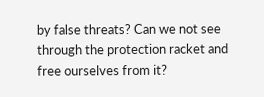by false threats? Can we not see through the protection racket and free ourselves from it?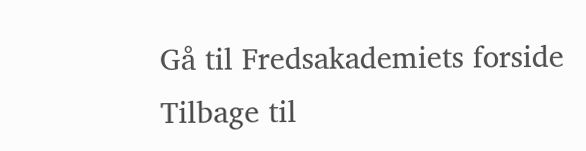Gå til Fredsakademiets forside
Tilbage til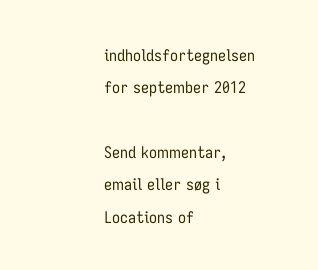indholdsfortegnelsen for september 2012

Send kommentar, email eller søg i
Locations of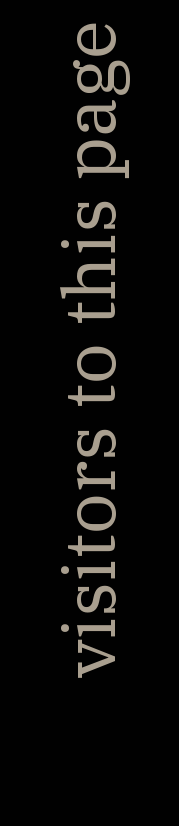visitors to this page